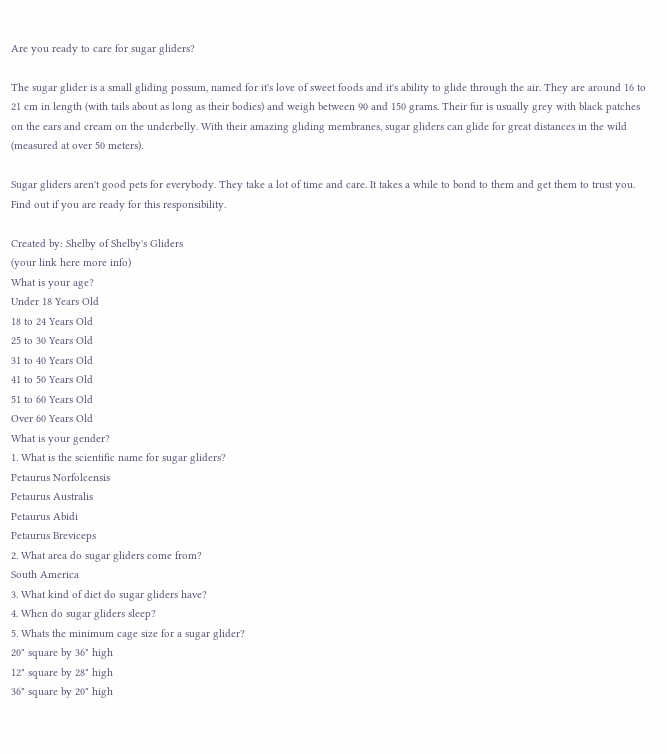Are you ready to care for sugar gliders?

The sugar glider is a small gliding possum, named for it's love of sweet foods and it's ability to glide through the air. They are around 16 to 21 cm in length (with tails about as long as their bodies) and weigh between 90 and 150 grams. Their fur is usually grey with black patches on the ears and cream on the underbelly. With their amazing gliding membranes, sugar gliders can glide for great distances in the wild (measured at over 50 meters).

Sugar gliders aren't good pets for everybody. They take a lot of time and care. It takes a while to bond to them and get them to trust you. Find out if you are ready for this responsibility.

Created by: Shelby of Shelby's Gliders
(your link here more info)
What is your age?
Under 18 Years Old
18 to 24 Years Old
25 to 30 Years Old
31 to 40 Years Old
41 to 50 Years Old
51 to 60 Years Old
Over 60 Years Old
What is your gender?
1. What is the scientific name for sugar gliders?
Petaurus Norfolcensis
Petaurus Australis
Petaurus Abidi
Petaurus Breviceps
2. What area do sugar gliders come from?
South America
3. What kind of diet do sugar gliders have?
4. When do sugar gliders sleep?
5. Whats the minimum cage size for a sugar glider?
20" square by 36" high
12" square by 28" high
36" square by 20" high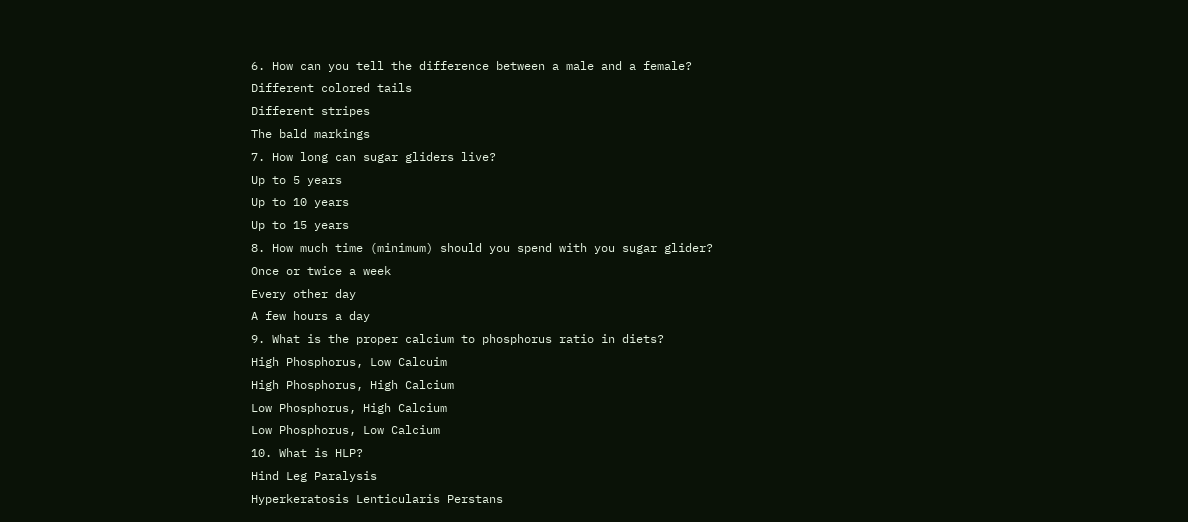6. How can you tell the difference between a male and a female?
Different colored tails
Different stripes
The bald markings
7. How long can sugar gliders live?
Up to 5 years
Up to 10 years
Up to 15 years
8. How much time (minimum) should you spend with you sugar glider?
Once or twice a week
Every other day
A few hours a day
9. What is the proper calcium to phosphorus ratio in diets?
High Phosphorus, Low Calcuim
High Phosphorus, High Calcium
Low Phosphorus, High Calcium
Low Phosphorus, Low Calcium
10. What is HLP?
Hind Leg Paralysis
Hyperkeratosis Lenticularis Perstans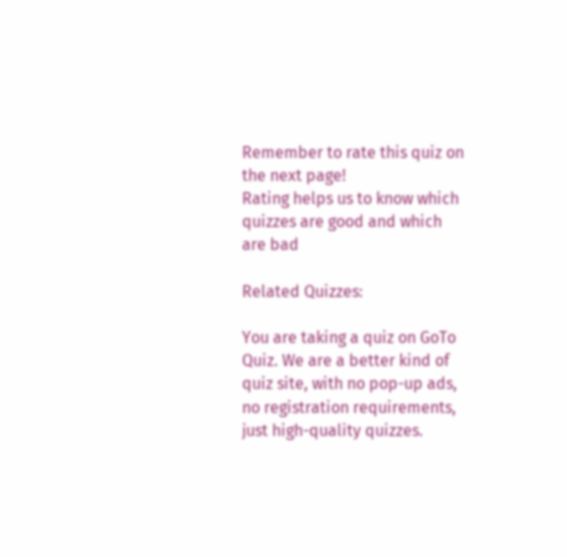Remember to rate this quiz on the next page!
Rating helps us to know which quizzes are good and which are bad

Related Quizzes:

You are taking a quiz on GoTo Quiz. We are a better kind of quiz site, with no pop-up ads, no registration requirements, just high-quality quizzes.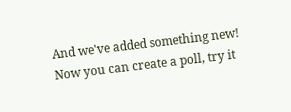And we've added something new! Now you can create a poll, try it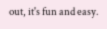out, it's fun and easy.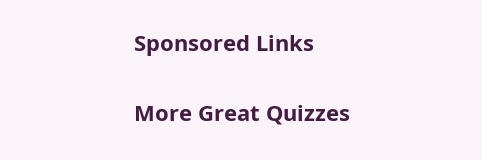Sponsored Links

More Great Quizzes